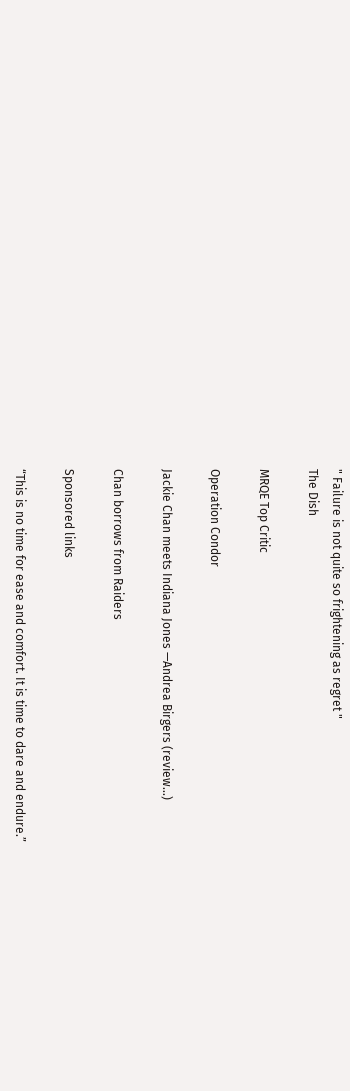" Failure is not quite so frightening as regret "
The Dish

MRQE Top Critic

Operation Condor

Jackie Chan meets Indiana Jones —Andrea Birgers (review...)

Chan borrows from Raiders

Sponsored links

“This is no time for ease and comfort. It is time to dare and endure.”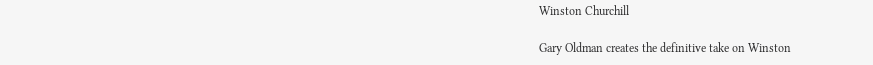Winston Churchill

Gary Oldman creates the definitive take on Winston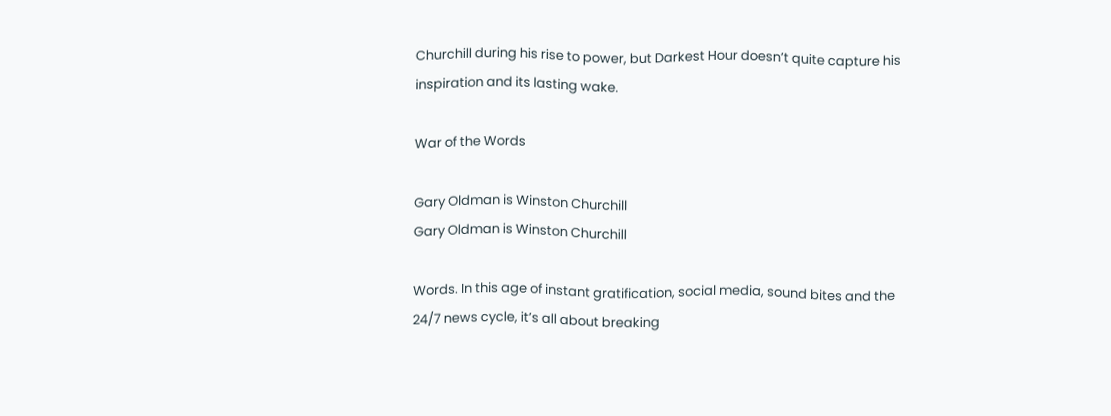Churchill during his rise to power, but Darkest Hour doesn’t quite capture his inspiration and its lasting wake.

War of the Words

Gary Oldman is Winston Churchill
Gary Oldman is Winston Churchill

Words. In this age of instant gratification, social media, sound bites and the 24/7 news cycle, it’s all about breaking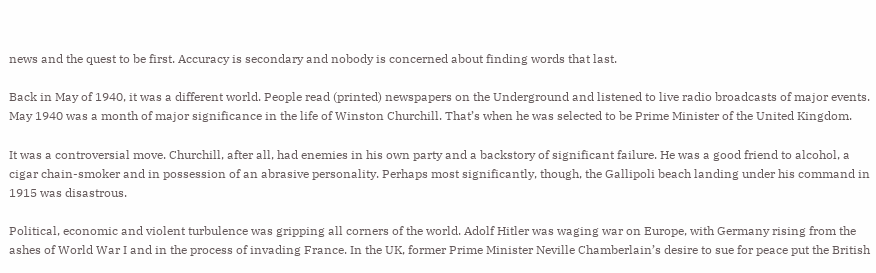news and the quest to be first. Accuracy is secondary and nobody is concerned about finding words that last.

Back in May of 1940, it was a different world. People read (printed) newspapers on the Underground and listened to live radio broadcasts of major events. May 1940 was a month of major significance in the life of Winston Churchill. That’s when he was selected to be Prime Minister of the United Kingdom.

It was a controversial move. Churchill, after all, had enemies in his own party and a backstory of significant failure. He was a good friend to alcohol, a cigar chain-smoker and in possession of an abrasive personality. Perhaps most significantly, though, the Gallipoli beach landing under his command in 1915 was disastrous.

Political, economic and violent turbulence was gripping all corners of the world. Adolf Hitler was waging war on Europe, with Germany rising from the ashes of World War I and in the process of invading France. In the UK, former Prime Minister Neville Chamberlain’s desire to sue for peace put the British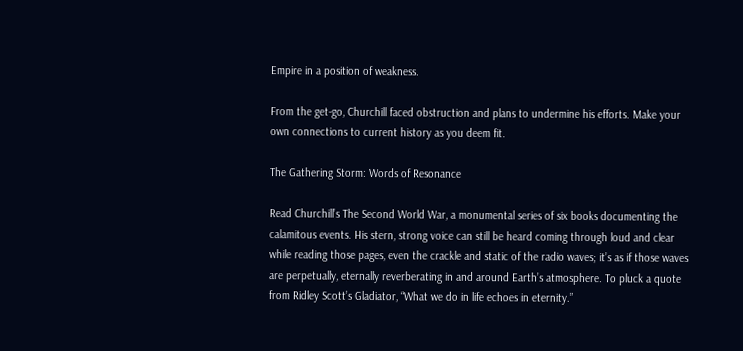Empire in a position of weakness.

From the get-go, Churchill faced obstruction and plans to undermine his efforts. Make your own connections to current history as you deem fit.

The Gathering Storm: Words of Resonance

Read Churchill’s The Second World War, a monumental series of six books documenting the calamitous events. His stern, strong voice can still be heard coming through loud and clear while reading those pages, even the crackle and static of the radio waves; it’s as if those waves are perpetually, eternally reverberating in and around Earth’s atmosphere. To pluck a quote from Ridley Scott’s Gladiator, “What we do in life echoes in eternity.”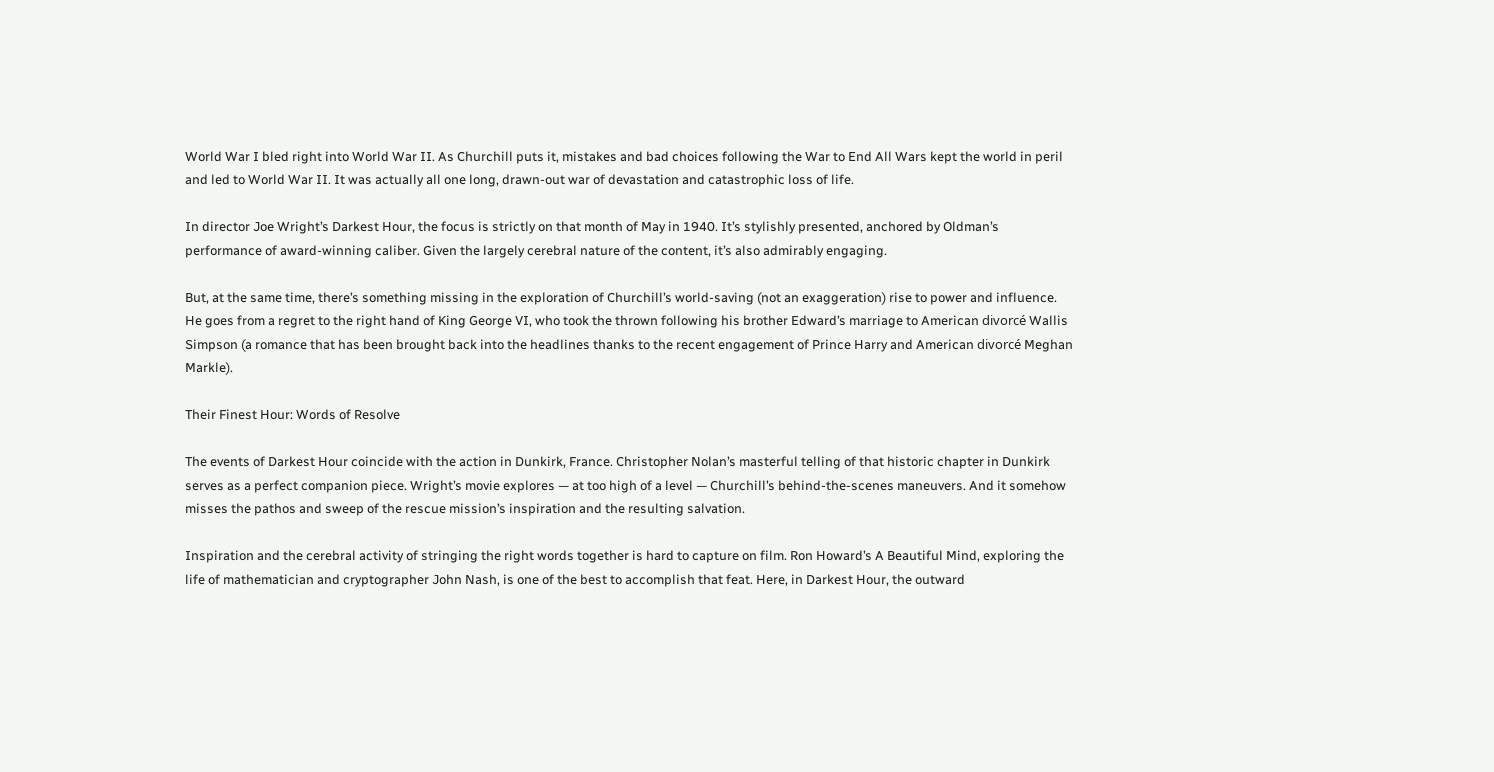World War I bled right into World War II. As Churchill puts it, mistakes and bad choices following the War to End All Wars kept the world in peril and led to World War II. It was actually all one long, drawn-out war of devastation and catastrophic loss of life.

In director Joe Wright’s Darkest Hour, the focus is strictly on that month of May in 1940. It’s stylishly presented, anchored by Oldman’s performance of award-winning caliber. Given the largely cerebral nature of the content, it’s also admirably engaging.

But, at the same time, there’s something missing in the exploration of Churchill’s world-saving (not an exaggeration) rise to power and influence. He goes from a regret to the right hand of King George VI, who took the thrown following his brother Edward’s marriage to American divorcé Wallis Simpson (a romance that has been brought back into the headlines thanks to the recent engagement of Prince Harry and American divorcé Meghan Markle).

Their Finest Hour: Words of Resolve

The events of Darkest Hour coincide with the action in Dunkirk, France. Christopher Nolan’s masterful telling of that historic chapter in Dunkirk serves as a perfect companion piece. Wright’s movie explores — at too high of a level — Churchill’s behind-the-scenes maneuvers. And it somehow misses the pathos and sweep of the rescue mission’s inspiration and the resulting salvation.

Inspiration and the cerebral activity of stringing the right words together is hard to capture on film. Ron Howard’s A Beautiful Mind, exploring the life of mathematician and cryptographer John Nash, is one of the best to accomplish that feat. Here, in Darkest Hour, the outward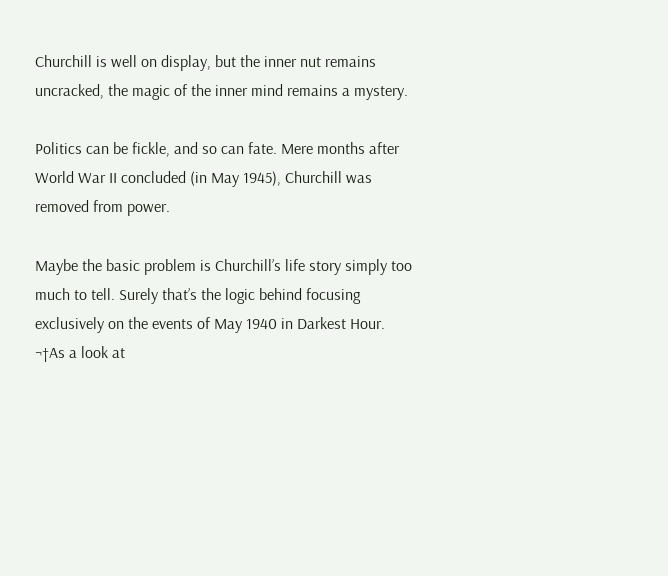Churchill is well on display, but the inner nut remains uncracked, the magic of the inner mind remains a mystery.

Politics can be fickle, and so can fate. Mere months after World War II concluded (in May 1945), Churchill was removed from power.

Maybe the basic problem is Churchill’s life story simply too much to tell. Surely that’s the logic behind focusing exclusively on the events of May 1940 in Darkest Hour. ¬†As a look at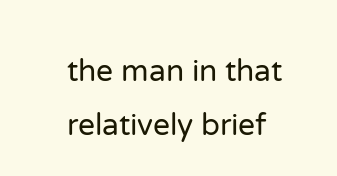the man in that relatively brief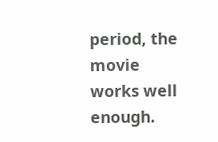period, the movie works well enough.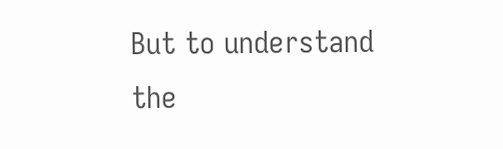But to understand the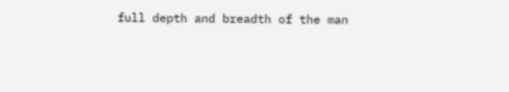full depth and breadth of the man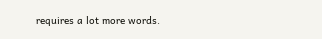requires a lot more words.